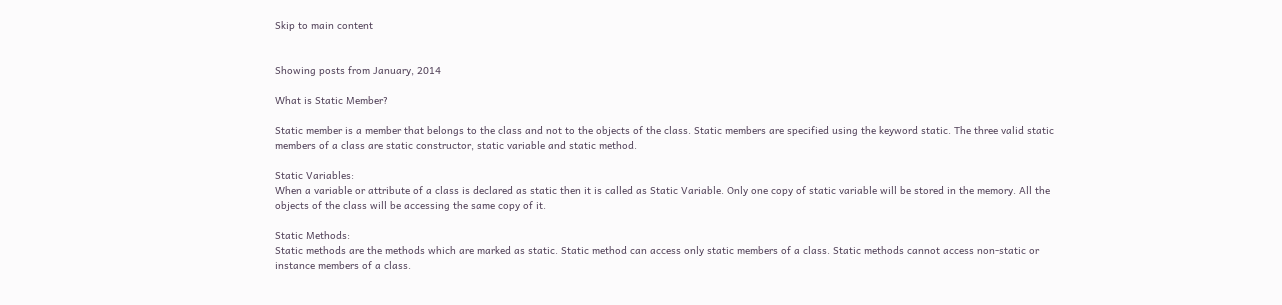Skip to main content


Showing posts from January, 2014

What is Static Member?

Static member is a member that belongs to the class and not to the objects of the class. Static members are specified using the keyword static. The three valid static members of a class are static constructor, static variable and static method.

Static Variables:
When a variable or attribute of a class is declared as static then it is called as Static Variable. Only one copy of static variable will be stored in the memory. All the objects of the class will be accessing the same copy of it.

Static Methods:
Static methods are the methods which are marked as static. Static method can access only static members of a class. Static methods cannot access non-static or instance members of a class.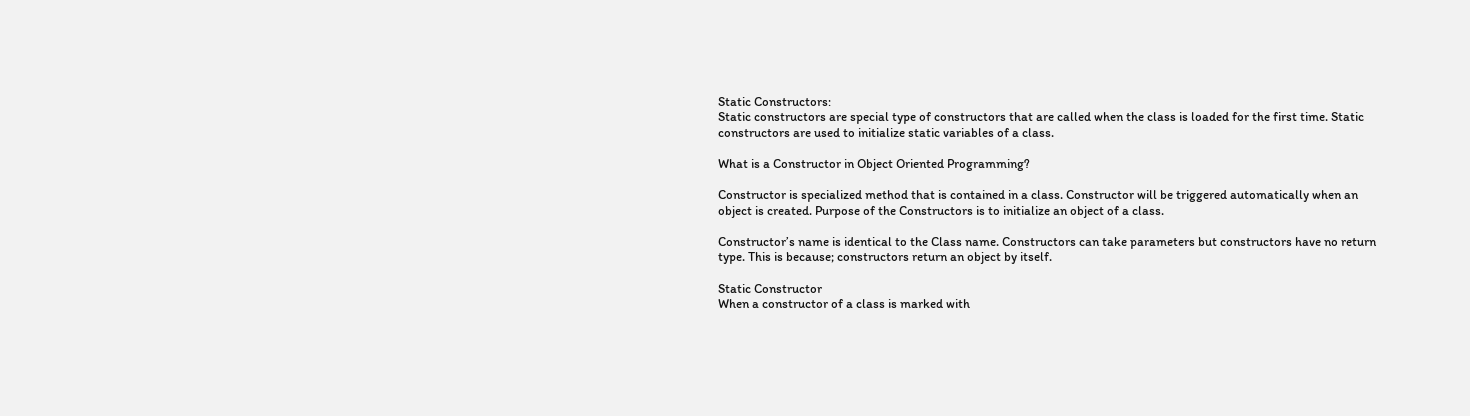Static Constructors:
Static constructors are special type of constructors that are called when the class is loaded for the first time. Static constructors are used to initialize static variables of a class.

What is a Constructor in Object Oriented Programming?

Constructor is specialized method that is contained in a class. Constructor will be triggered automatically when an object is created. Purpose of the Constructors is to initialize an object of a class.

Constructor’s name is identical to the Class name. Constructors can take parameters but constructors have no return type. This is because; constructors return an object by itself.

Static Constructor
When a constructor of a class is marked with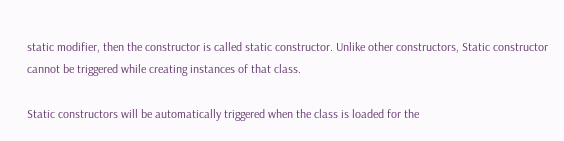static modifier, then the constructor is called static constructor. Unlike other constructors, Static constructor cannot be triggered while creating instances of that class.

Static constructors will be automatically triggered when the class is loaded for the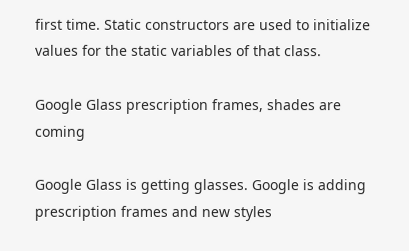first time. Static constructors are used to initialize values for the static variables of that class.

Google Glass prescription frames, shades are coming

Google Glass is getting glasses. Google is adding prescription frames and new styles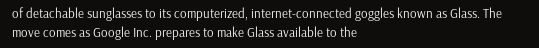of detachable sunglasses to its computerized, internet-connected goggles known as Glass. The move comes as Google Inc. prepares to make Glass available to the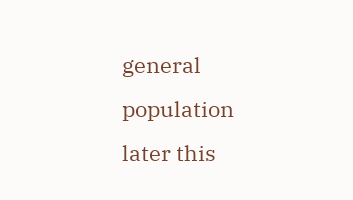general population later this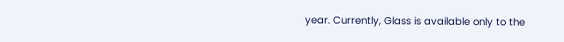year. Currently, Glass is available only to the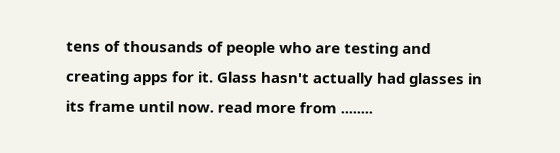tens of thousands of people who are testing and creating apps for it. Glass hasn't actually had glasses in its frame until now. read more from ........